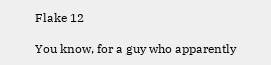Flake 12

You know, for a guy who apparently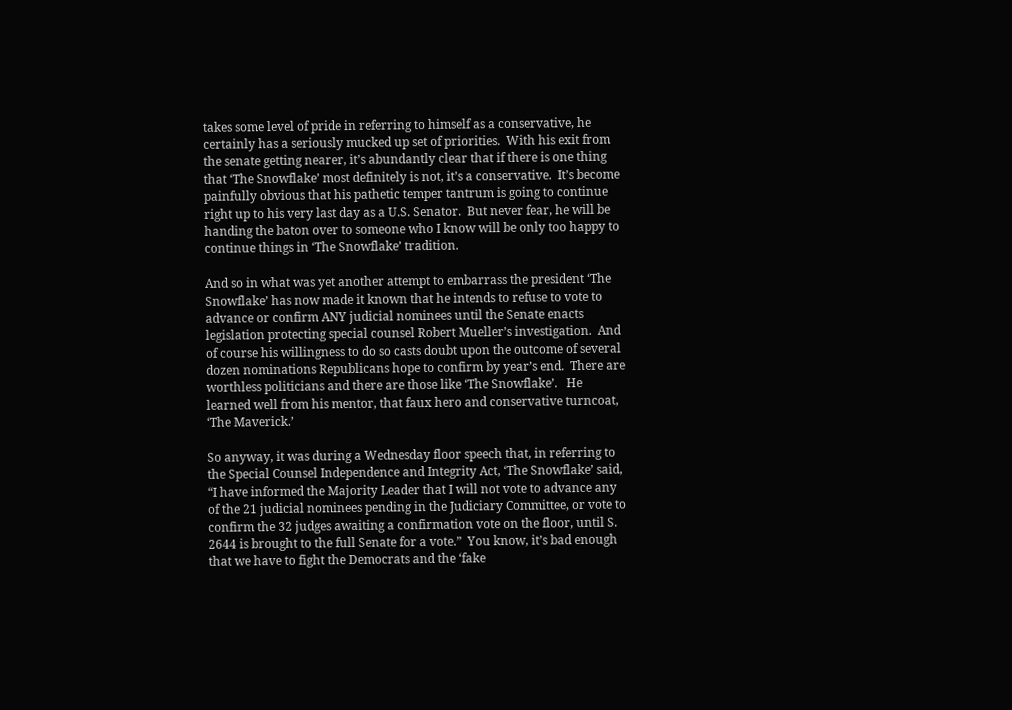takes some level of pride in referring to himself as a conservative, he certainly has a seriously mucked up set of priorities.  With his exit from the senate getting nearer, it’s abundantly clear that if there is one thing that ‘The Snowflake’ most definitely is not, it’s a conservative.  It’s become painfully obvious that his pathetic temper tantrum is going to continue right up to his very last day as a U.S. Senator.  But never fear, he will be handing the baton over to someone who I know will be only too happy to continue things in ‘The Snowflake’ tradition.

And so in what was yet another attempt to embarrass the president ‘The Snowflake’ has now made it known that he intends to refuse to vote to advance or confirm ANY judicial nominees until the Senate enacts legislation protecting special counsel Robert Mueller’s investigation.  And of course his willingness to do so casts doubt upon the outcome of several dozen nominations Republicans hope to confirm by year’s end.  There are worthless politicians and there are those like ‘The Snowflake’.   He learned well from his mentor, that faux hero and conservative turncoat, ‘The Maverick.’

So anyway, it was during a Wednesday floor speech that, in referring to the Special Counsel Independence and Integrity Act, ‘The Snowflake’ said, “I have informed the Majority Leader that I will not vote to advance any of the 21 judicial nominees pending in the Judiciary Committee, or vote to confirm the 32 judges awaiting a confirmation vote on the floor, until S. 2644 is brought to the full Senate for a vote.”  You know, it’s bad enough that we have to fight the Democrats and the ‘fake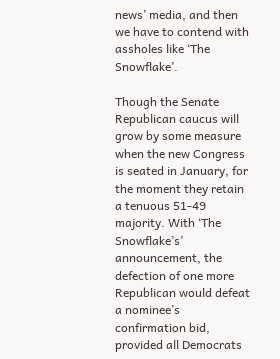news’ media, and then we have to contend with assholes like ‘The Snowflake’.

Though the Senate Republican caucus will grow by some measure when the new Congress is seated in January, for the moment they retain a tenuous 51-49 majority. With ‘The Snowflake’s’ announcement, the defection of one more Republican would defeat a nominee’s confirmation bid, provided all Democrats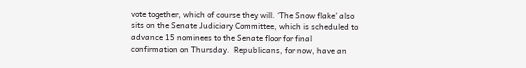vote together, which of course they will. ‘The Snow flake’ also sits on the Senate Judiciary Committee, which is scheduled to advance 15 nominees to the Senate floor for final confirmation on Thursday.  Republicans, for now, have an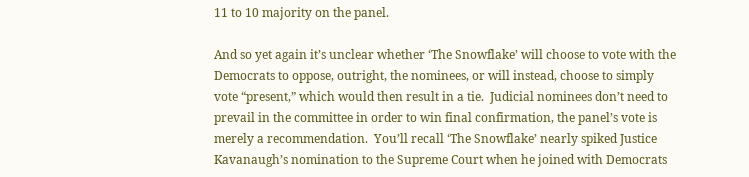11 to 10 majority on the panel.

And so yet again it’s unclear whether ‘The Snowflake’ will choose to vote with the Democrats to oppose, outright, the nominees, or will instead, choose to simply vote “present,” which would then result in a tie.  Judicial nominees don’t need to prevail in the committee in order to win final confirmation, the panel’s vote is merely a recommendation.  You’ll recall ‘The Snowflake’ nearly spiked Justice Kavanaugh’s nomination to the Supreme Court when he joined with Democrats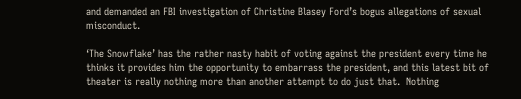and demanded an FBI investigation of Christine Blasey Ford’s bogus allegations of sexual misconduct.

‘The Snowflake’ has the rather nasty habit of voting against the president every time he thinks it provides him the opportunity to embarrass the president, and this latest bit of theater is really nothing more than another attempt to do just that.  Nothing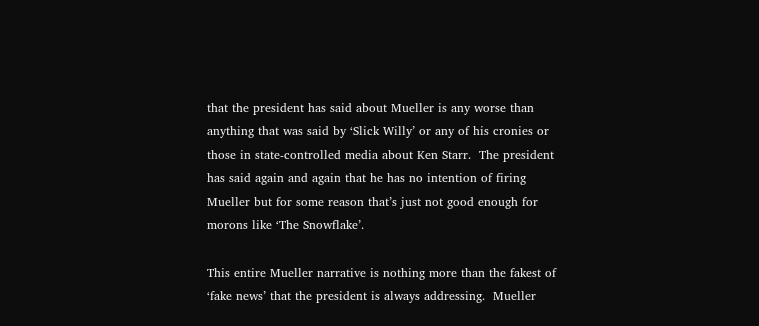that the president has said about Mueller is any worse than anything that was said by ‘Slick Willy’ or any of his cronies or those in state-controlled media about Ken Starr.  The president has said again and again that he has no intention of firing Mueller but for some reason that’s just not good enough for morons like ‘The Snowflake’.

This entire Mueller narrative is nothing more than the fakest of ‘fake news’ that the president is always addressing.  Mueller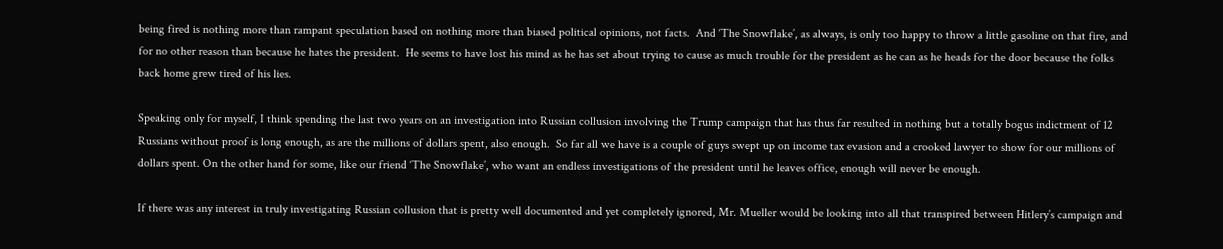being fired is nothing more than rampant speculation based on nothing more than biased political opinions, not facts.  And ‘The Snowflake’, as always, is only too happy to throw a little gasoline on that fire, and for no other reason than because he hates the president.  He seems to have lost his mind as he has set about trying to cause as much trouble for the president as he can as he heads for the door because the folks back home grew tired of his lies.

Speaking only for myself, I think spending the last two years on an investigation into Russian collusion involving the Trump campaign that has thus far resulted in nothing but a totally bogus indictment of 12 Russians without proof is long enough, as are the millions of dollars spent, also enough.  So far all we have is a couple of guys swept up on income tax evasion and a crooked lawyer to show for our millions of dollars spent. On the other hand for some, like our friend ‘The Snowflake’, who want an endless investigations of the president until he leaves office, enough will never be enough.

If there was any interest in truly investigating Russian collusion that is pretty well documented and yet completely ignored, Mr. Mueller would be looking into all that transpired between Hitlery’s campaign and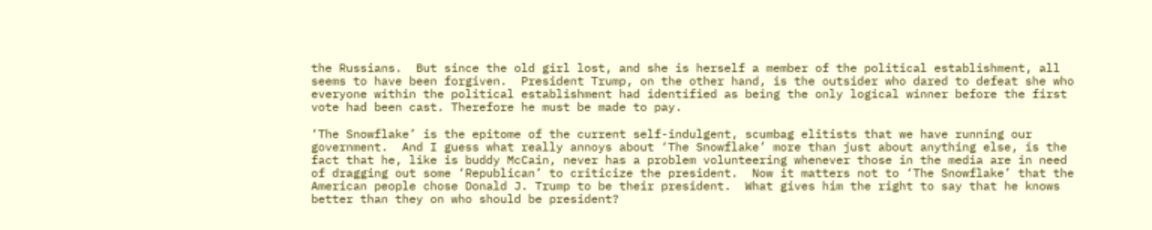the Russians.  But since the old girl lost, and she is herself a member of the political establishment, all seems to have been forgiven.  President Trump, on the other hand, is the outsider who dared to defeat she who everyone within the political establishment had identified as being the only logical winner before the first vote had been cast. Therefore he must be made to pay.

‘The Snowflake’ is the epitome of the current self-indulgent, scumbag elitists that we have running our government.  And I guess what really annoys about ‘The Snowflake’ more than just about anything else, is the fact that he, like is buddy McCain, never has a problem volunteering whenever those in the media are in need of dragging out some ‘Republican’ to criticize the president.  Now it matters not to ‘The Snowflake’ that the American people chose Donald J. Trump to be their president.  What gives him the right to say that he knows better than they on who should be president?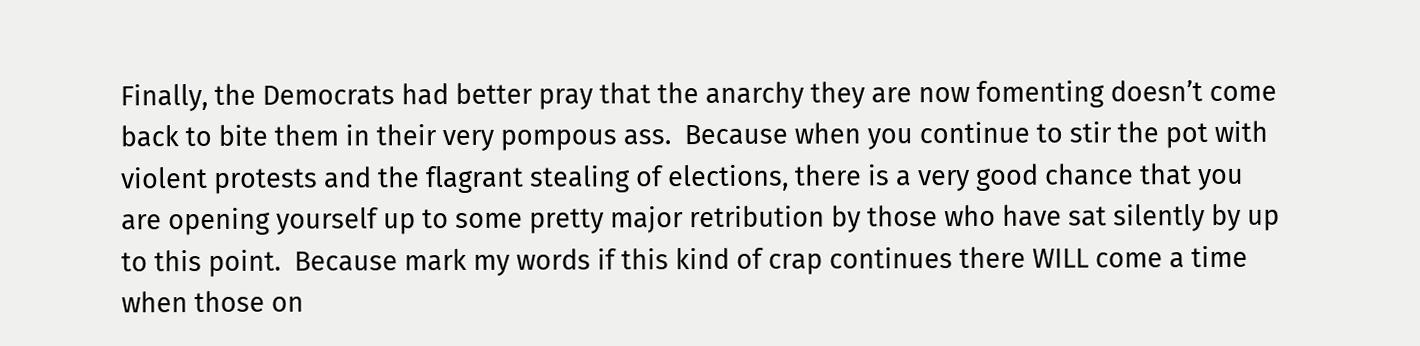Finally, the Democrats had better pray that the anarchy they are now fomenting doesn’t come back to bite them in their very pompous ass.  Because when you continue to stir the pot with violent protests and the flagrant stealing of elections, there is a very good chance that you are opening yourself up to some pretty major retribution by those who have sat silently by up to this point.  Because mark my words if this kind of crap continues there WILL come a time when those on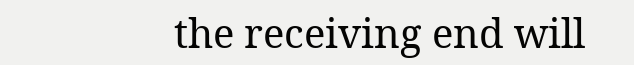the receiving end will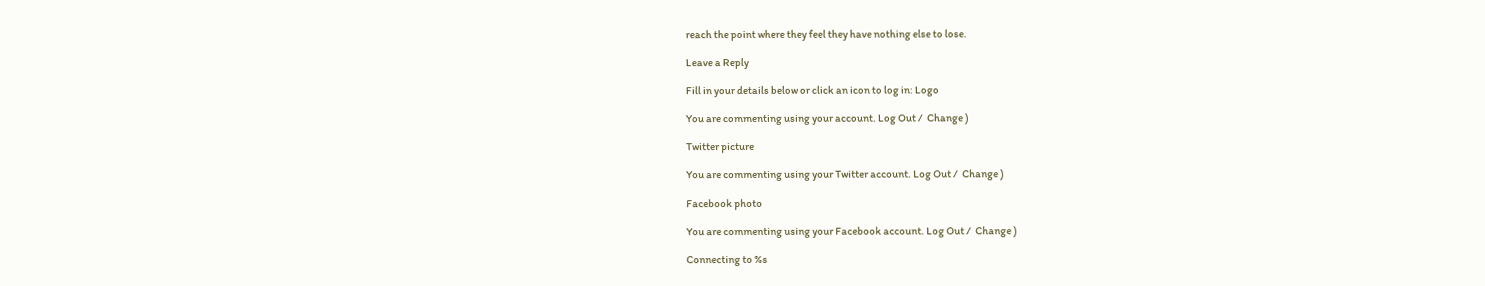reach the point where they feel they have nothing else to lose.

Leave a Reply

Fill in your details below or click an icon to log in: Logo

You are commenting using your account. Log Out /  Change )

Twitter picture

You are commenting using your Twitter account. Log Out /  Change )

Facebook photo

You are commenting using your Facebook account. Log Out /  Change )

Connecting to %s